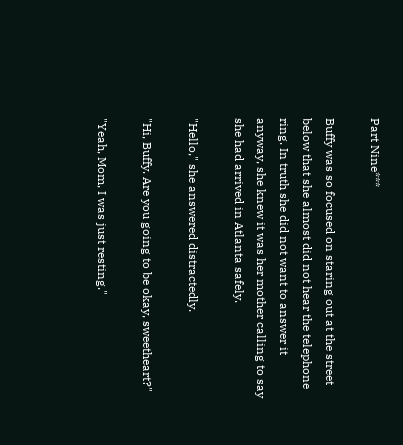Part Nine***

Buffy was so focused on staring out at the street below that she almost did not hear the telephone ring. In truth she did not want to answer it anyway, she knew it was her mother calling to say she had arrived in Atlanta safely.

"Hello," she answered distractedly.

"Hi, Buffy. Are you going to be okay, sweetheart?"

"Yeah, Mom, I was just resting."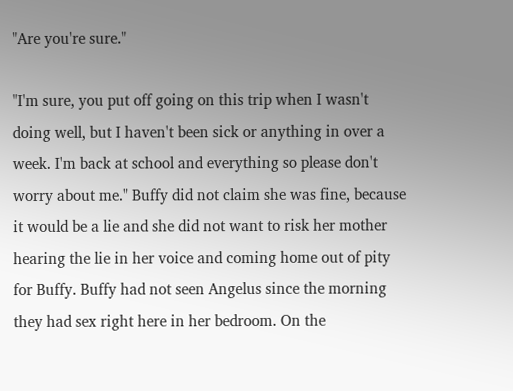"Are you're sure."

"I'm sure, you put off going on this trip when I wasn't doing well, but I haven't been sick or anything in over a week. I'm back at school and everything so please don't worry about me." Buffy did not claim she was fine, because it would be a lie and she did not want to risk her mother hearing the lie in her voice and coming home out of pity for Buffy. Buffy had not seen Angelus since the morning they had sex right here in her bedroom. On the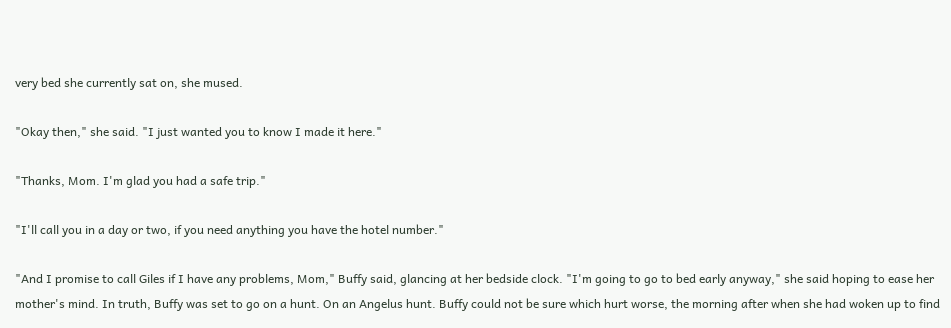very bed she currently sat on, she mused.

"Okay then," she said. "I just wanted you to know I made it here."

"Thanks, Mom. I'm glad you had a safe trip."

"I'll call you in a day or two, if you need anything you have the hotel number."

"And I promise to call Giles if I have any problems, Mom," Buffy said, glancing at her bedside clock. "I'm going to go to bed early anyway," she said hoping to ease her mother's mind. In truth, Buffy was set to go on a hunt. On an Angelus hunt. Buffy could not be sure which hurt worse, the morning after when she had woken up to find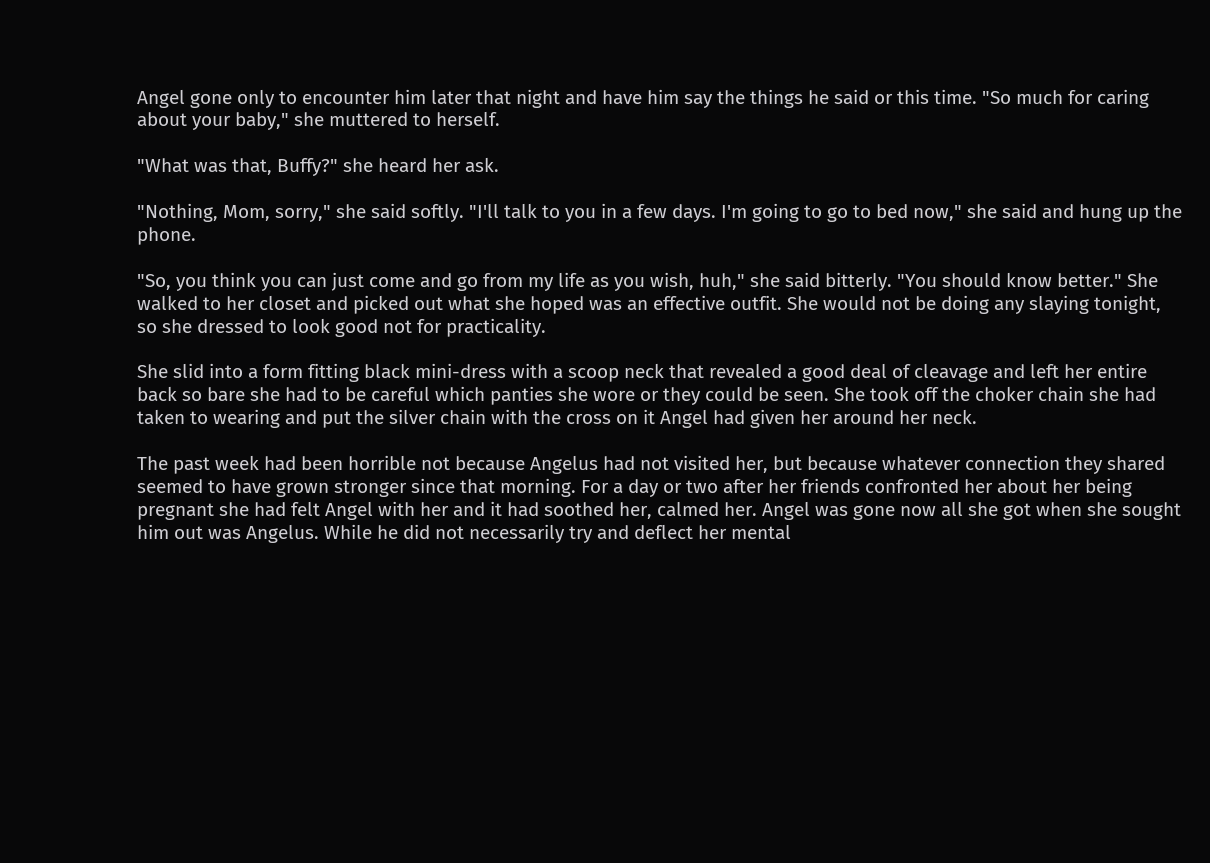Angel gone only to encounter him later that night and have him say the things he said or this time. "So much for caring about your baby," she muttered to herself.

"What was that, Buffy?" she heard her ask.

"Nothing, Mom, sorry," she said softly. "I'll talk to you in a few days. I'm going to go to bed now," she said and hung up the phone.

"So, you think you can just come and go from my life as you wish, huh," she said bitterly. "You should know better." She walked to her closet and picked out what she hoped was an effective outfit. She would not be doing any slaying tonight, so she dressed to look good not for practicality.

She slid into a form fitting black mini-dress with a scoop neck that revealed a good deal of cleavage and left her entire back so bare she had to be careful which panties she wore or they could be seen. She took off the choker chain she had taken to wearing and put the silver chain with the cross on it Angel had given her around her neck.

The past week had been horrible not because Angelus had not visited her, but because whatever connection they shared seemed to have grown stronger since that morning. For a day or two after her friends confronted her about her being pregnant she had felt Angel with her and it had soothed her, calmed her. Angel was gone now all she got when she sought him out was Angelus. While he did not necessarily try and deflect her mental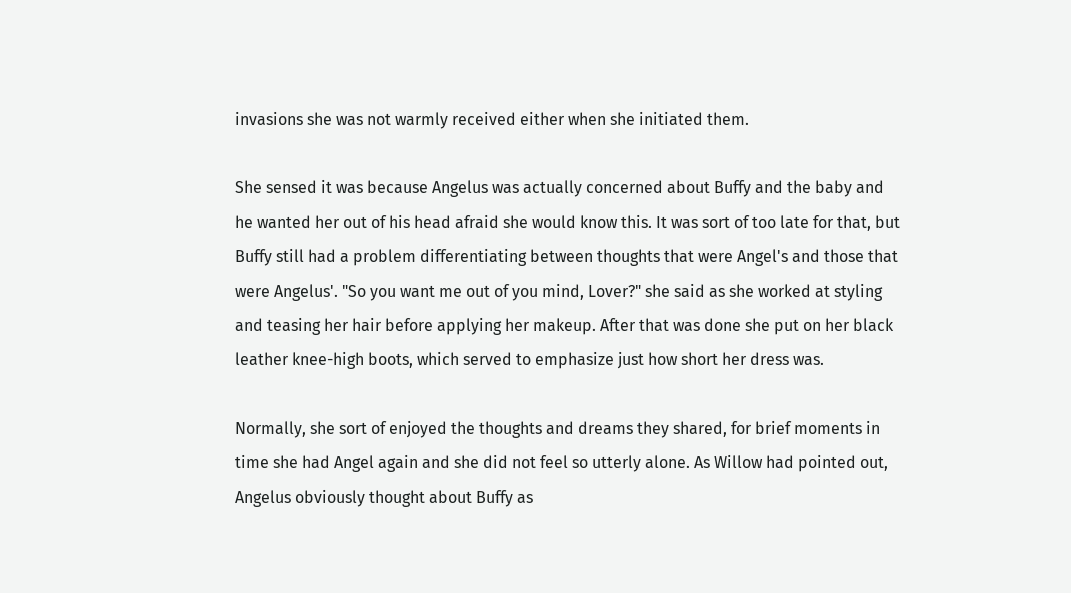invasions she was not warmly received either when she initiated them.

She sensed it was because Angelus was actually concerned about Buffy and the baby and he wanted her out of his head afraid she would know this. It was sort of too late for that, but Buffy still had a problem differentiating between thoughts that were Angel's and those that were Angelus'. "So you want me out of you mind, Lover?" she said as she worked at styling and teasing her hair before applying her makeup. After that was done she put on her black leather knee-high boots, which served to emphasize just how short her dress was.

Normally, she sort of enjoyed the thoughts and dreams they shared, for brief moments in time she had Angel again and she did not feel so utterly alone. As Willow had pointed out, Angelus obviously thought about Buffy as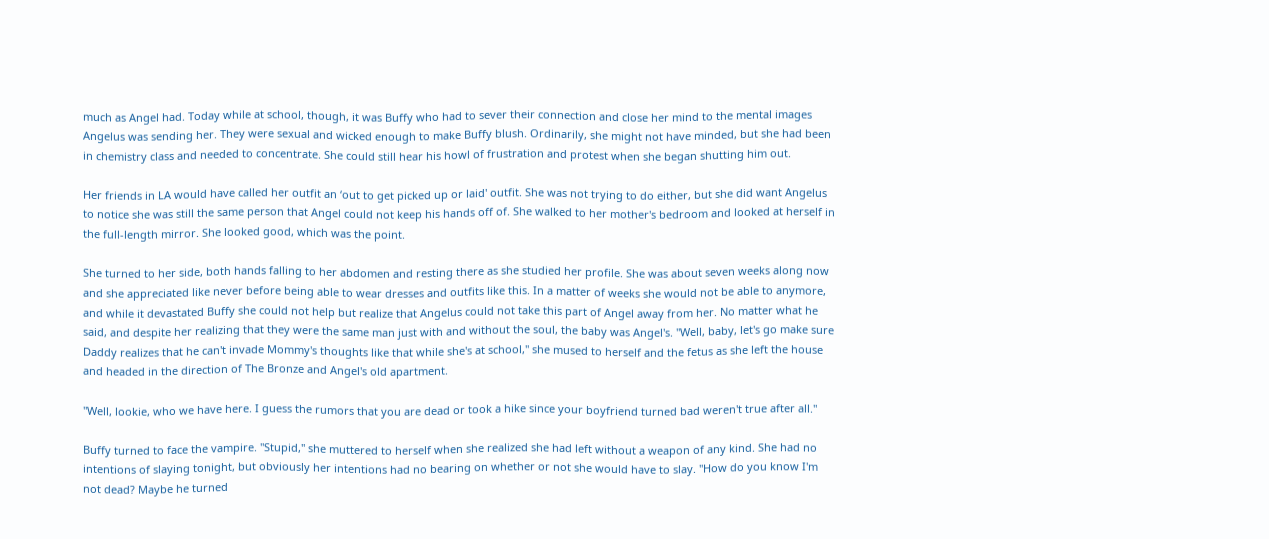much as Angel had. Today while at school, though, it was Buffy who had to sever their connection and close her mind to the mental images Angelus was sending her. They were sexual and wicked enough to make Buffy blush. Ordinarily, she might not have minded, but she had been in chemistry class and needed to concentrate. She could still hear his howl of frustration and protest when she began shutting him out.

Her friends in LA would have called her outfit an ‘out to get picked up or laid' outfit. She was not trying to do either, but she did want Angelus to notice she was still the same person that Angel could not keep his hands off of. She walked to her mother's bedroom and looked at herself in the full-length mirror. She looked good, which was the point.

She turned to her side, both hands falling to her abdomen and resting there as she studied her profile. She was about seven weeks along now and she appreciated like never before being able to wear dresses and outfits like this. In a matter of weeks she would not be able to anymore, and while it devastated Buffy she could not help but realize that Angelus could not take this part of Angel away from her. No matter what he said, and despite her realizing that they were the same man just with and without the soul, the baby was Angel's. "Well, baby, let's go make sure Daddy realizes that he can't invade Mommy's thoughts like that while she's at school," she mused to herself and the fetus as she left the house and headed in the direction of The Bronze and Angel's old apartment.

"Well, lookie, who we have here. I guess the rumors that you are dead or took a hike since your boyfriend turned bad weren't true after all."

Buffy turned to face the vampire. "Stupid," she muttered to herself when she realized she had left without a weapon of any kind. She had no intentions of slaying tonight, but obviously her intentions had no bearing on whether or not she would have to slay. "How do you know I'm not dead? Maybe he turned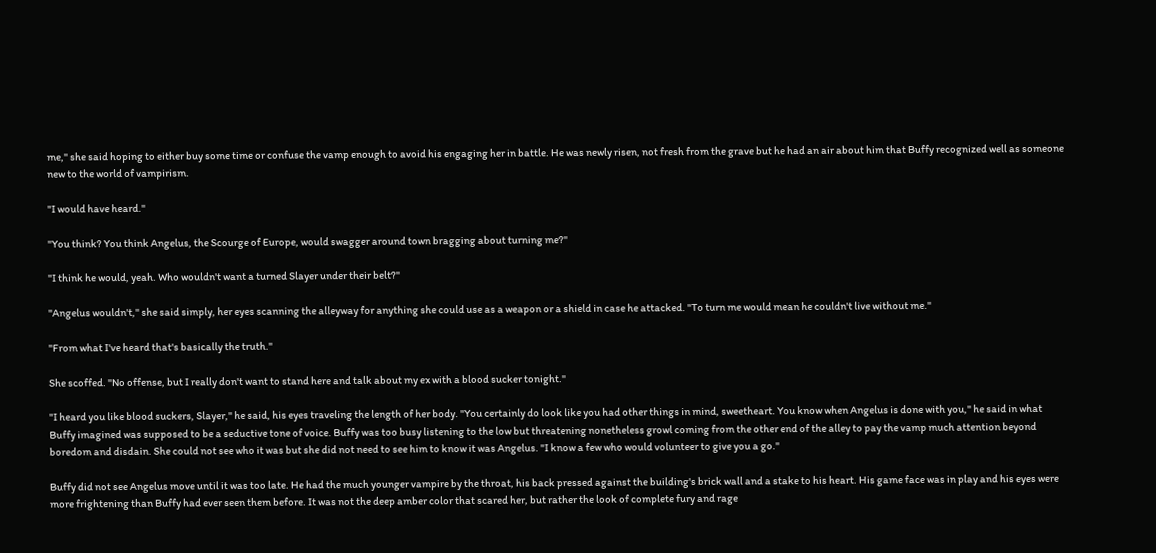me," she said hoping to either buy some time or confuse the vamp enough to avoid his engaging her in battle. He was newly risen, not fresh from the grave but he had an air about him that Buffy recognized well as someone new to the world of vampirism.

"I would have heard."

"You think? You think Angelus, the Scourge of Europe, would swagger around town bragging about turning me?"

"I think he would, yeah. Who wouldn't want a turned Slayer under their belt?"

"Angelus wouldn't," she said simply, her eyes scanning the alleyway for anything she could use as a weapon or a shield in case he attacked. "To turn me would mean he couldn't live without me."

"From what I've heard that's basically the truth."

She scoffed. "No offense, but I really don't want to stand here and talk about my ex with a blood sucker tonight."

"I heard you like blood suckers, Slayer," he said, his eyes traveling the length of her body. "You certainly do look like you had other things in mind, sweetheart. You know when Angelus is done with you," he said in what Buffy imagined was supposed to be a seductive tone of voice. Buffy was too busy listening to the low but threatening nonetheless growl coming from the other end of the alley to pay the vamp much attention beyond boredom and disdain. She could not see who it was but she did not need to see him to know it was Angelus. "I know a few who would volunteer to give you a go."

Buffy did not see Angelus move until it was too late. He had the much younger vampire by the throat, his back pressed against the building's brick wall and a stake to his heart. His game face was in play and his eyes were more frightening than Buffy had ever seen them before. It was not the deep amber color that scared her, but rather the look of complete fury and rage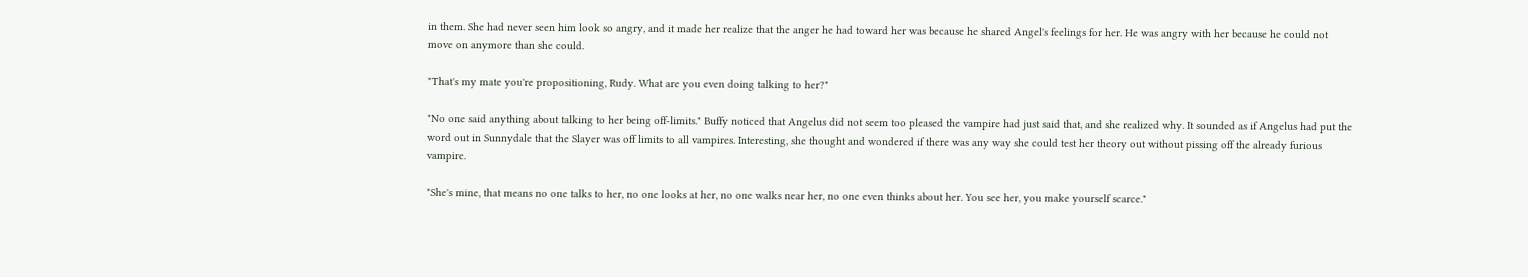in them. She had never seen him look so angry, and it made her realize that the anger he had toward her was because he shared Angel's feelings for her. He was angry with her because he could not move on anymore than she could.

"That's my mate you're propositioning, Rudy. What are you even doing talking to her?"

"No one said anything about talking to her being off-limits." Buffy noticed that Angelus did not seem too pleased the vampire had just said that, and she realized why. It sounded as if Angelus had put the word out in Sunnydale that the Slayer was off limits to all vampires. Interesting, she thought and wondered if there was any way she could test her theory out without pissing off the already furious vampire.

"She's mine, that means no one talks to her, no one looks at her, no one walks near her, no one even thinks about her. You see her, you make yourself scarce."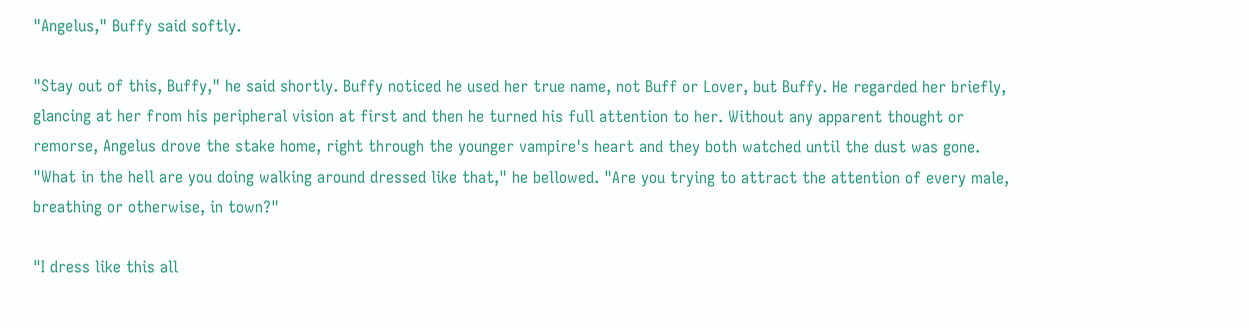"Angelus," Buffy said softly.

"Stay out of this, Buffy," he said shortly. Buffy noticed he used her true name, not Buff or Lover, but Buffy. He regarded her briefly, glancing at her from his peripheral vision at first and then he turned his full attention to her. Without any apparent thought or remorse, Angelus drove the stake home, right through the younger vampire's heart and they both watched until the dust was gone. "What in the hell are you doing walking around dressed like that," he bellowed. "Are you trying to attract the attention of every male, breathing or otherwise, in town?"

"I dress like this all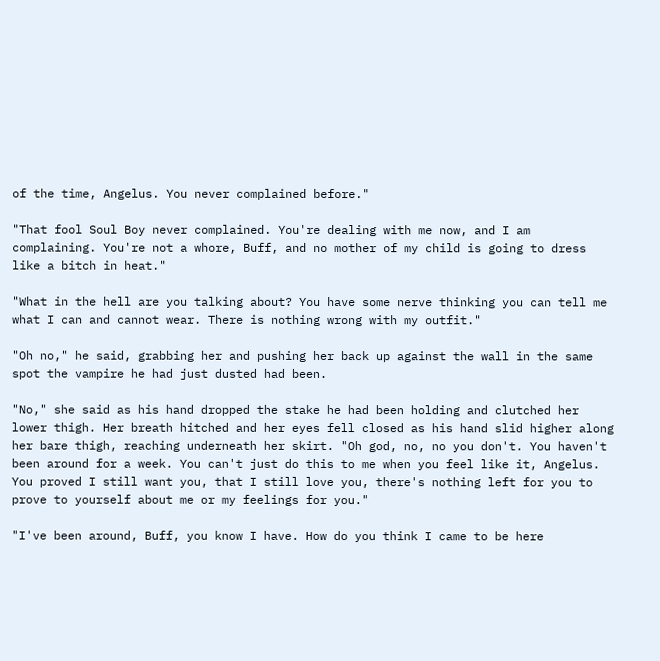of the time, Angelus. You never complained before."

"That fool Soul Boy never complained. You're dealing with me now, and I am complaining. You're not a whore, Buff, and no mother of my child is going to dress like a bitch in heat."

"What in the hell are you talking about? You have some nerve thinking you can tell me what I can and cannot wear. There is nothing wrong with my outfit."

"Oh no," he said, grabbing her and pushing her back up against the wall in the same spot the vampire he had just dusted had been.

"No," she said as his hand dropped the stake he had been holding and clutched her lower thigh. Her breath hitched and her eyes fell closed as his hand slid higher along her bare thigh, reaching underneath her skirt. "Oh god, no, no you don't. You haven't been around for a week. You can't just do this to me when you feel like it, Angelus. You proved I still want you, that I still love you, there's nothing left for you to prove to yourself about me or my feelings for you."

"I've been around, Buff, you know I have. How do you think I came to be here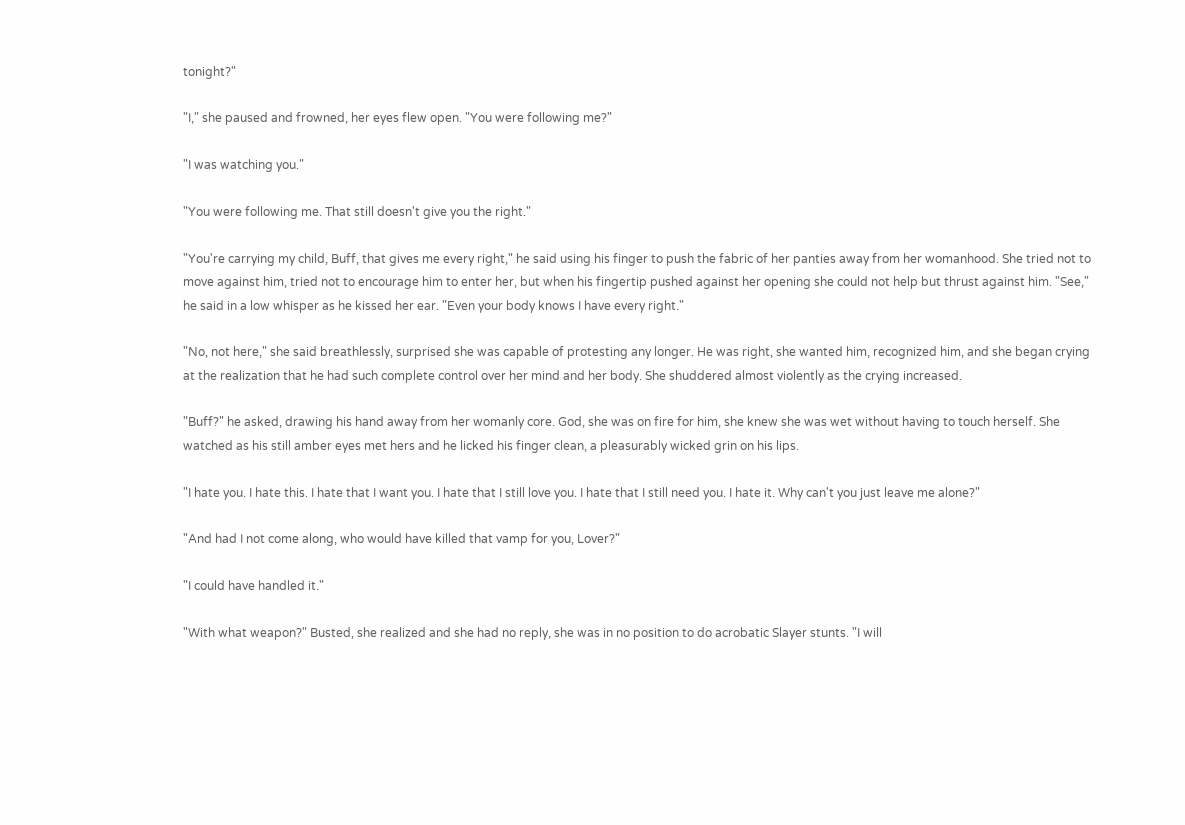tonight?"

"I," she paused and frowned, her eyes flew open. "You were following me?"

"I was watching you."

"You were following me. That still doesn't give you the right."

"You're carrying my child, Buff, that gives me every right," he said using his finger to push the fabric of her panties away from her womanhood. She tried not to move against him, tried not to encourage him to enter her, but when his fingertip pushed against her opening she could not help but thrust against him. "See," he said in a low whisper as he kissed her ear. "Even your body knows I have every right."

"No, not here," she said breathlessly, surprised she was capable of protesting any longer. He was right, she wanted him, recognized him, and she began crying at the realization that he had such complete control over her mind and her body. She shuddered almost violently as the crying increased.

"Buff?" he asked, drawing his hand away from her womanly core. God, she was on fire for him, she knew she was wet without having to touch herself. She watched as his still amber eyes met hers and he licked his finger clean, a pleasurably wicked grin on his lips.

"I hate you. I hate this. I hate that I want you. I hate that I still love you. I hate that I still need you. I hate it. Why can't you just leave me alone?"

"And had I not come along, who would have killed that vamp for you, Lover?"

"I could have handled it."

"With what weapon?" Busted, she realized and she had no reply, she was in no position to do acrobatic Slayer stunts. "I will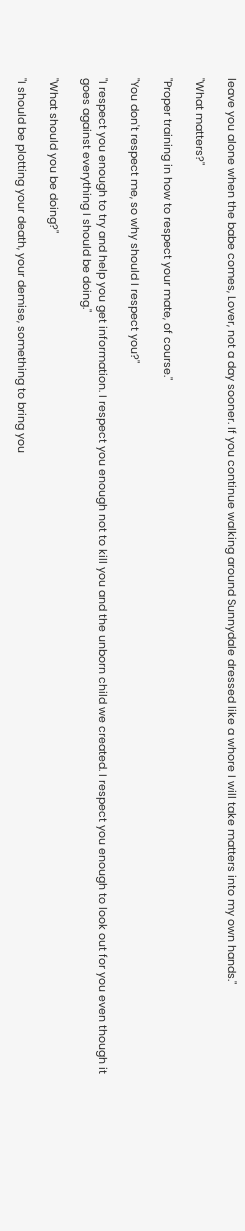leave you alone when the babe comes, Lover, not a day sooner. If you continue walking around Sunnydale dressed like a whore I will take matters into my own hands."

"What matters?"

"Proper training in how to respect your mate, of course."

"You don't respect me, so why should I respect you?"

"I respect you enough to try and help you get information. I respect you enough not to kill you and the unborn child we created. I respect you enough to look out for you even though it goes against everything I should be doing."

"What should you be doing?"

"I should be plotting your death, your demise, something to bring you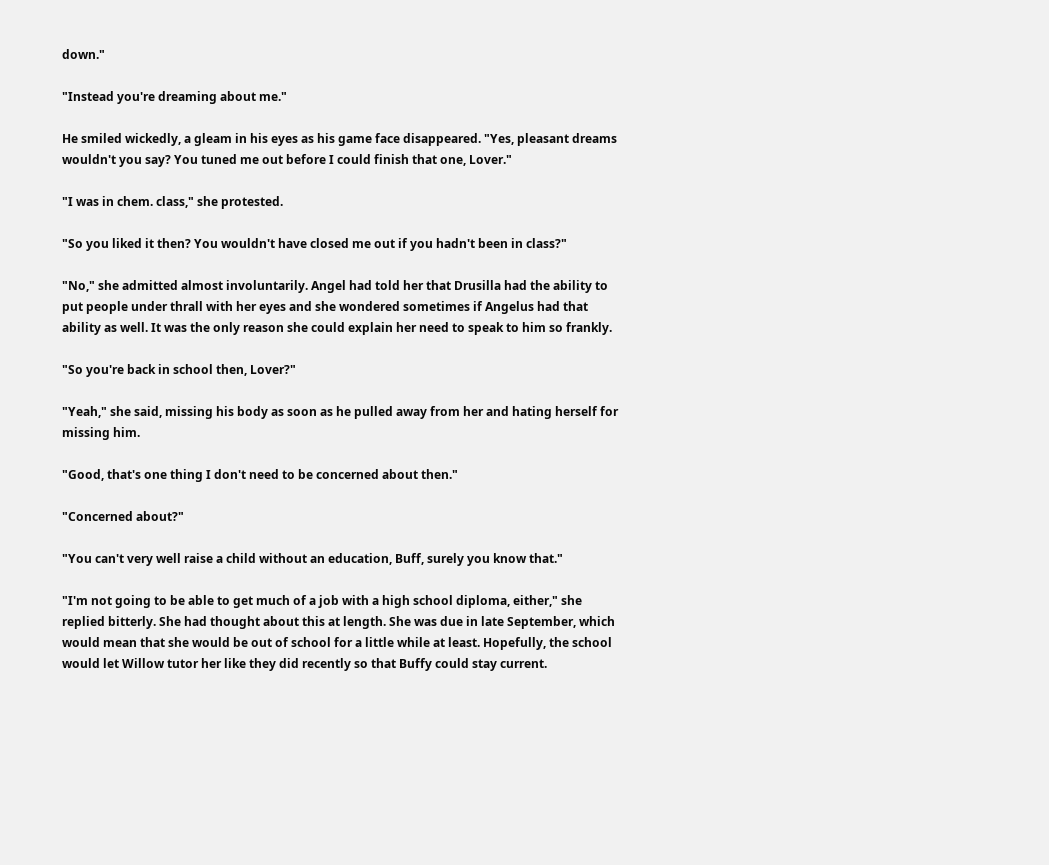down."

"Instead you're dreaming about me."

He smiled wickedly, a gleam in his eyes as his game face disappeared. "Yes, pleasant dreams wouldn't you say? You tuned me out before I could finish that one, Lover."

"I was in chem. class," she protested.

"So you liked it then? You wouldn't have closed me out if you hadn't been in class?"

"No," she admitted almost involuntarily. Angel had told her that Drusilla had the ability to put people under thrall with her eyes and she wondered sometimes if Angelus had that ability as well. It was the only reason she could explain her need to speak to him so frankly.

"So you're back in school then, Lover?"

"Yeah," she said, missing his body as soon as he pulled away from her and hating herself for missing him.

"Good, that's one thing I don't need to be concerned about then."

"Concerned about?"

"You can't very well raise a child without an education, Buff, surely you know that."

"I'm not going to be able to get much of a job with a high school diploma, either," she replied bitterly. She had thought about this at length. She was due in late September, which would mean that she would be out of school for a little while at least. Hopefully, the school would let Willow tutor her like they did recently so that Buffy could stay current.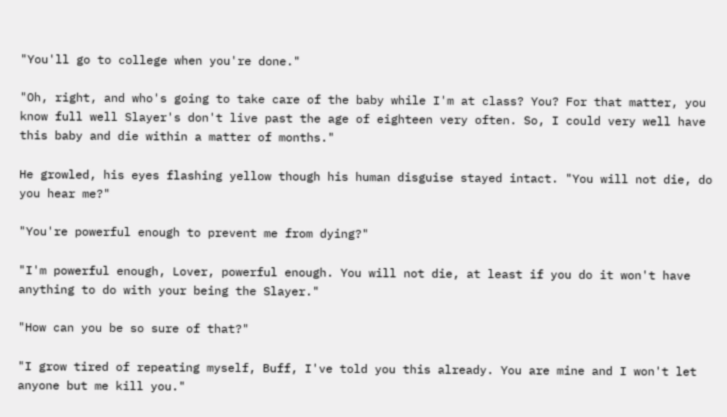"You'll go to college when you're done."

"Oh, right, and who's going to take care of the baby while I'm at class? You? For that matter, you know full well Slayer's don't live past the age of eighteen very often. So, I could very well have this baby and die within a matter of months."

He growled, his eyes flashing yellow though his human disguise stayed intact. "You will not die, do you hear me?"

"You're powerful enough to prevent me from dying?"

"I'm powerful enough, Lover, powerful enough. You will not die, at least if you do it won't have anything to do with your being the Slayer."

"How can you be so sure of that?"

"I grow tired of repeating myself, Buff, I've told you this already. You are mine and I won't let anyone but me kill you."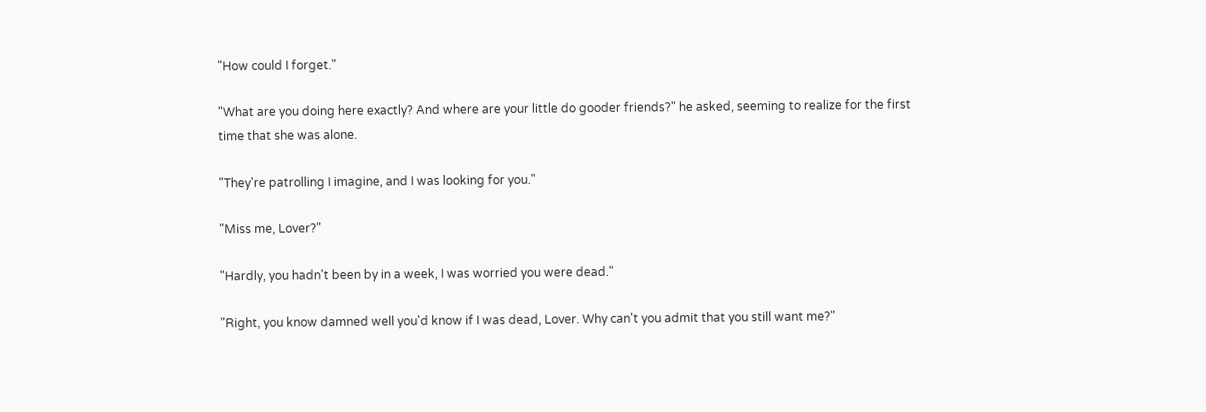"How could I forget."

"What are you doing here exactly? And where are your little do gooder friends?" he asked, seeming to realize for the first time that she was alone.

"They're patrolling I imagine, and I was looking for you."

"Miss me, Lover?"

"Hardly, you hadn't been by in a week, I was worried you were dead."

"Right, you know damned well you'd know if I was dead, Lover. Why can't you admit that you still want me?"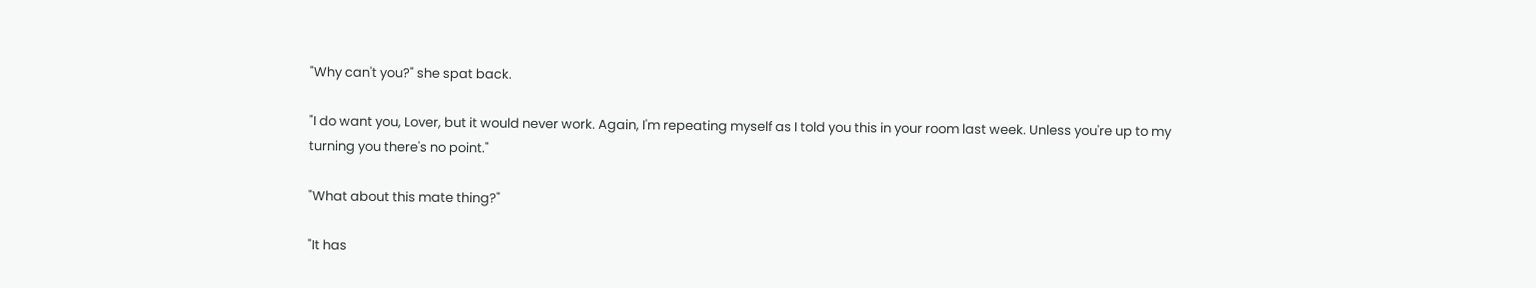"Why can't you?" she spat back.

"I do want you, Lover, but it would never work. Again, I'm repeating myself as I told you this in your room last week. Unless you're up to my turning you there's no point."

"What about this mate thing?"

"It has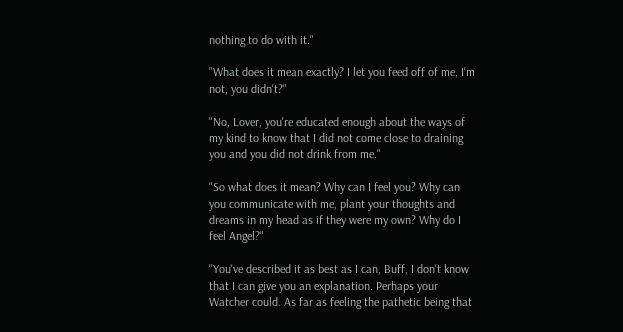nothing to do with it."

"What does it mean exactly? I let you feed off of me, I'm not, you didn't?"

"No, Lover, you're educated enough about the ways of my kind to know that I did not come close to draining you and you did not drink from me."

"So what does it mean? Why can I feel you? Why can you communicate with me, plant your thoughts and dreams in my head as if they were my own? Why do I feel Angel?"

"You've described it as best as I can, Buff, I don't know that I can give you an explanation. Perhaps your Watcher could. As far as feeling the pathetic being that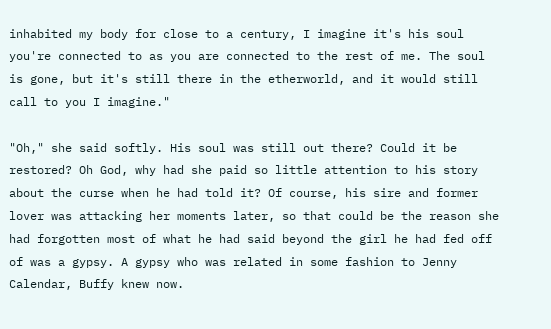inhabited my body for close to a century, I imagine it's his soul you're connected to as you are connected to the rest of me. The soul is gone, but it's still there in the etherworld, and it would still call to you I imagine."

"Oh," she said softly. His soul was still out there? Could it be restored? Oh God, why had she paid so little attention to his story about the curse when he had told it? Of course, his sire and former lover was attacking her moments later, so that could be the reason she had forgotten most of what he had said beyond the girl he had fed off of was a gypsy. A gypsy who was related in some fashion to Jenny Calendar, Buffy knew now.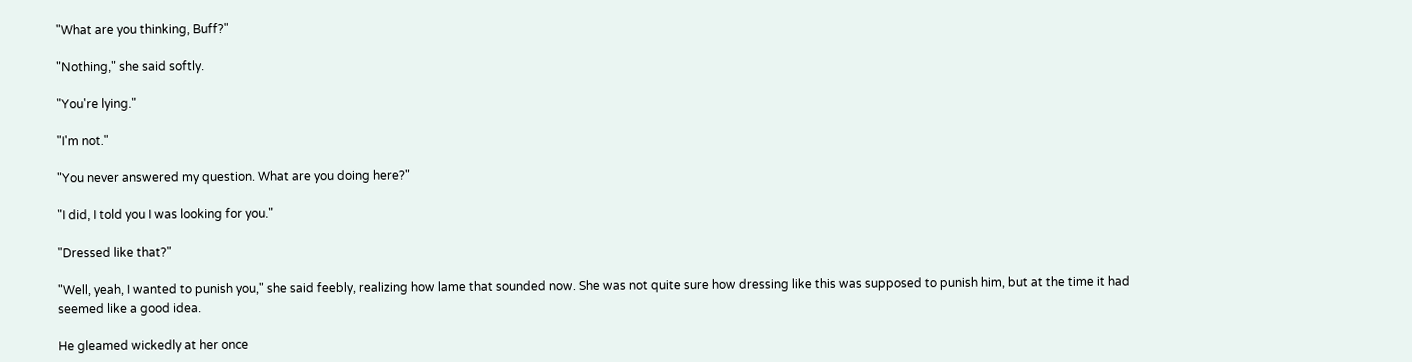"What are you thinking, Buff?"

"Nothing," she said softly.

"You're lying."

"I'm not."

"You never answered my question. What are you doing here?"

"I did, I told you I was looking for you."

"Dressed like that?"

"Well, yeah, I wanted to punish you," she said feebly, realizing how lame that sounded now. She was not quite sure how dressing like this was supposed to punish him, but at the time it had seemed like a good idea.

He gleamed wickedly at her once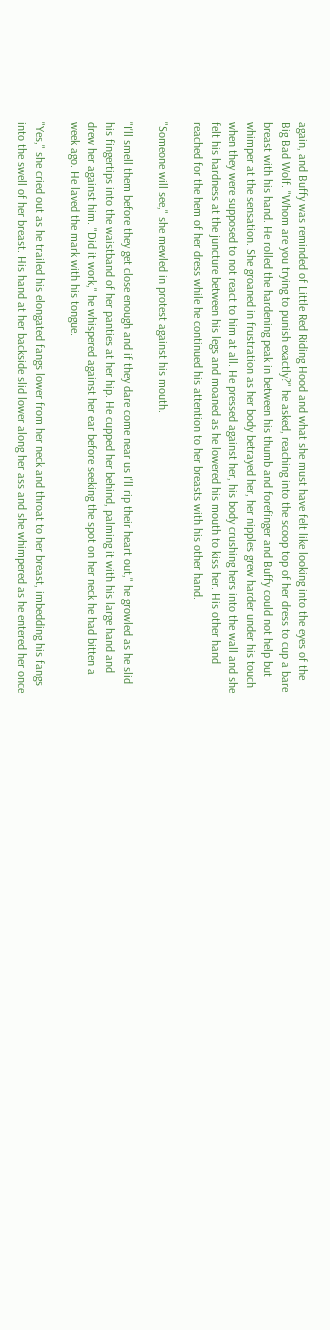again, and Buffy was reminded of Little Red Riding Hood and what she must have felt like looking into the eyes of the Big Bad Wolf. "Whom are you trying to punish exactly?" he asked, reaching into the scoop top of her dress to cup a bare breast with his hand. He rolled the hardening peak in between his thumb and forefinger and Buffy could not help but whimper at the sensation. She groaned in frustration as her body betrayed her, her nipples grew harder under his touch when they were supposed to not react to him at all. He pressed against her, his body crushing hers into the wall and she felt his hardness at the juncture between his legs and moaned as he lowered his mouth to kiss her. His other hand reached for the hem of her dress while he continued his attention to her breasts with his other hand.

"Someone will see," she mewled in protest against his mouth.

"I'll smell them before they get close enough and if they dare come near us I'll rip their heart out," he growled as he slid his fingertips into the waistband of her panties at her hip. He cupped her behind, palming it with his large hand and drew her against him. "Did it work," he whispered against her ear before seeking the spot on her neck he had bitten a week ago. He laved the mark with his tongue.

"Yes," she cried out as he trailed his elongated fangs lower from her neck and throat to her breast, imbedding his fangs into the swell of her breast. His hand at her backside slid lower along her ass and she whimpered as he entered her once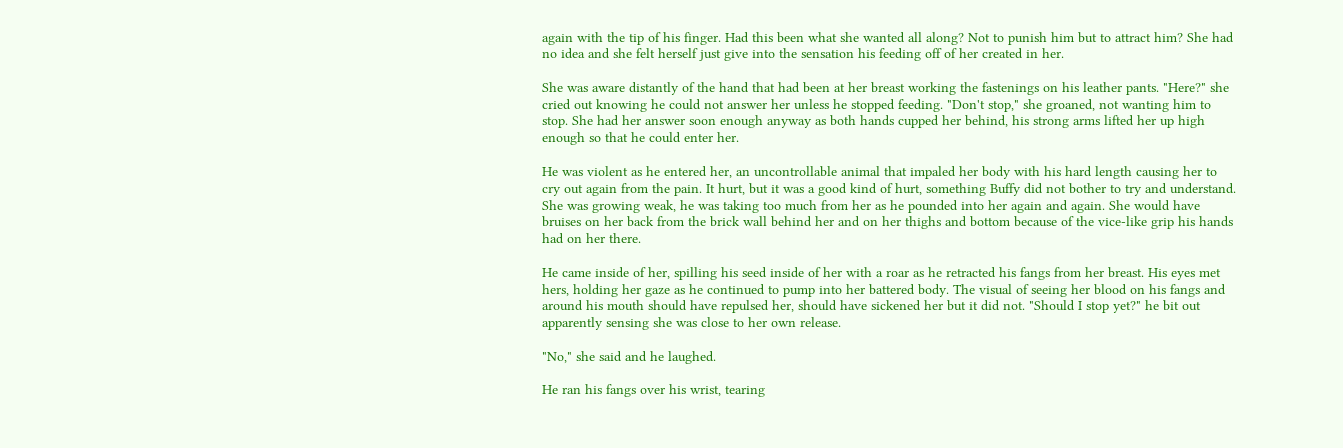again with the tip of his finger. Had this been what she wanted all along? Not to punish him but to attract him? She had no idea and she felt herself just give into the sensation his feeding off of her created in her.

She was aware distantly of the hand that had been at her breast working the fastenings on his leather pants. "Here?" she cried out knowing he could not answer her unless he stopped feeding. "Don't stop," she groaned, not wanting him to stop. She had her answer soon enough anyway as both hands cupped her behind, his strong arms lifted her up high enough so that he could enter her.

He was violent as he entered her, an uncontrollable animal that impaled her body with his hard length causing her to cry out again from the pain. It hurt, but it was a good kind of hurt, something Buffy did not bother to try and understand. She was growing weak, he was taking too much from her as he pounded into her again and again. She would have bruises on her back from the brick wall behind her and on her thighs and bottom because of the vice-like grip his hands had on her there.

He came inside of her, spilling his seed inside of her with a roar as he retracted his fangs from her breast. His eyes met hers, holding her gaze as he continued to pump into her battered body. The visual of seeing her blood on his fangs and around his mouth should have repulsed her, should have sickened her but it did not. "Should I stop yet?" he bit out apparently sensing she was close to her own release.

"No," she said and he laughed.

He ran his fangs over his wrist, tearing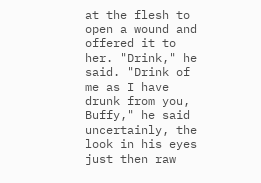at the flesh to open a wound and offered it to her. "Drink," he said. "Drink of me as I have drunk from you, Buffy," he said uncertainly, the look in his eyes just then raw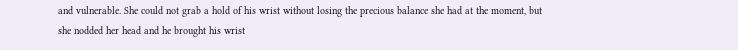and vulnerable. She could not grab a hold of his wrist without losing the precious balance she had at the moment, but she nodded her head and he brought his wrist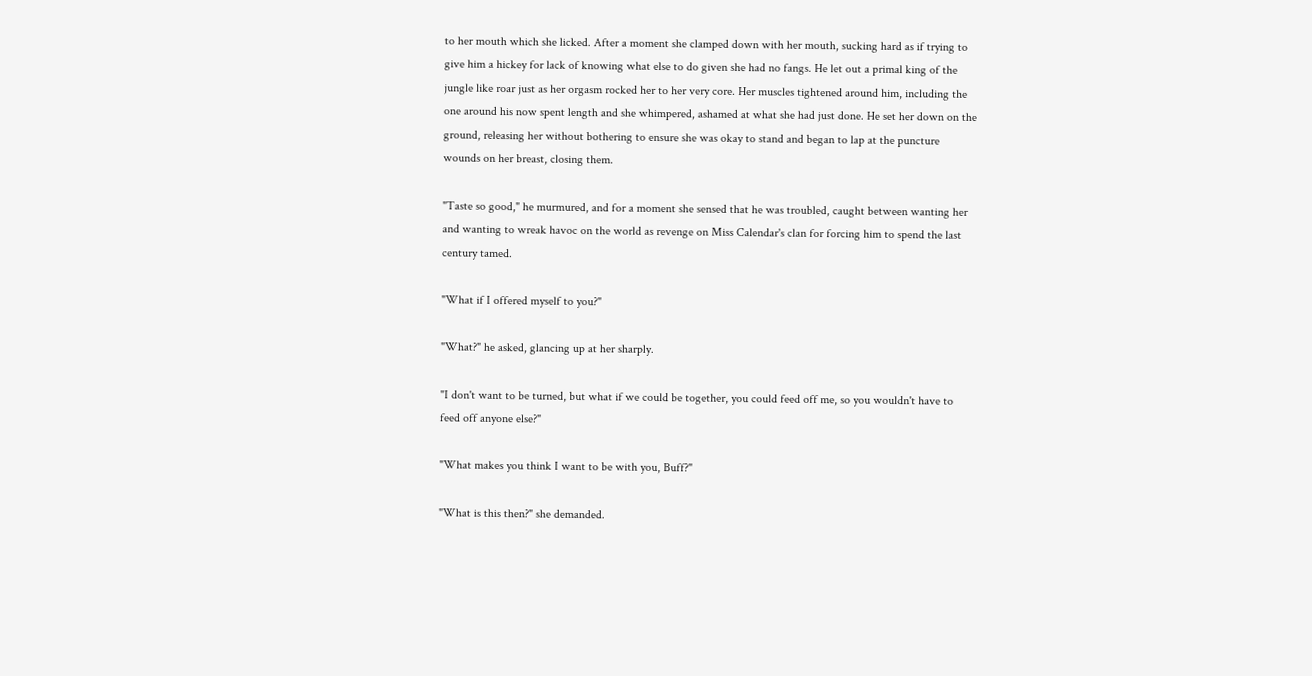to her mouth which she licked. After a moment she clamped down with her mouth, sucking hard as if trying to give him a hickey for lack of knowing what else to do given she had no fangs. He let out a primal king of the jungle like roar just as her orgasm rocked her to her very core. Her muscles tightened around him, including the one around his now spent length and she whimpered, ashamed at what she had just done. He set her down on the ground, releasing her without bothering to ensure she was okay to stand and began to lap at the puncture wounds on her breast, closing them.

"Taste so good," he murmured, and for a moment she sensed that he was troubled, caught between wanting her and wanting to wreak havoc on the world as revenge on Miss Calendar's clan for forcing him to spend the last century tamed.

"What if I offered myself to you?"

"What?" he asked, glancing up at her sharply.

"I don't want to be turned, but what if we could be together, you could feed off me, so you wouldn't have to feed off anyone else?"

"What makes you think I want to be with you, Buff?"

"What is this then?" she demanded.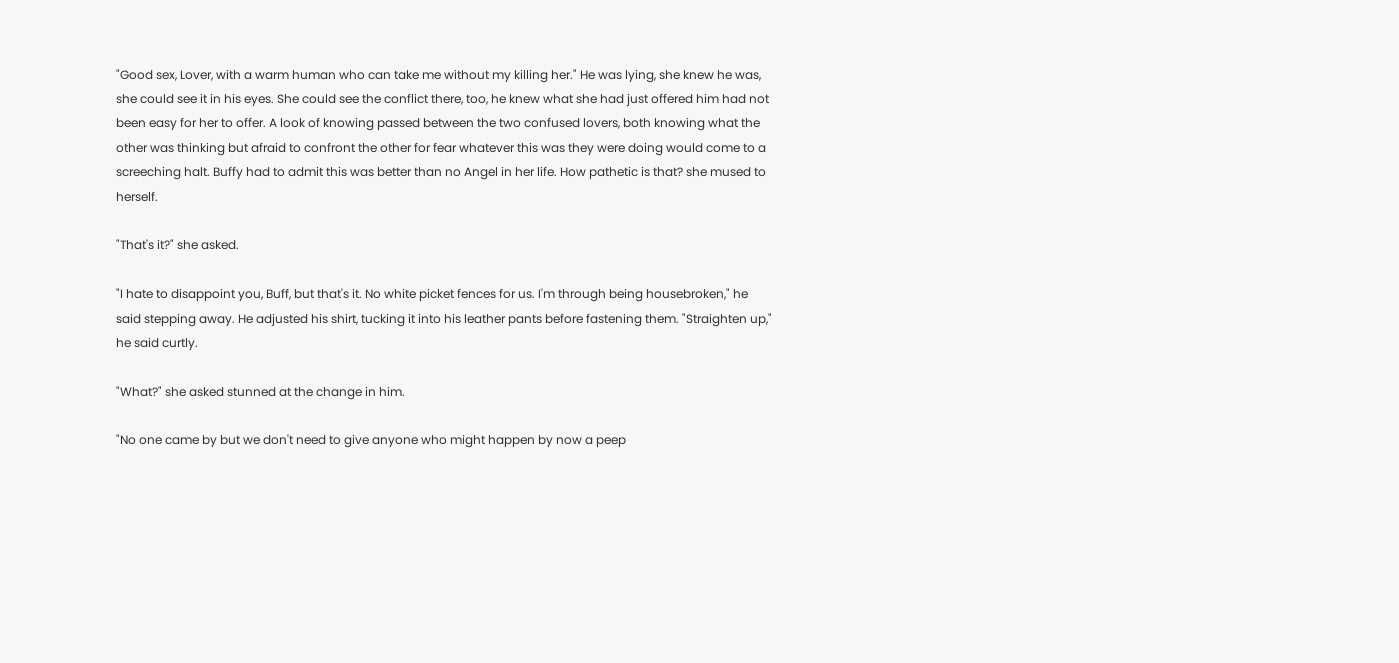"Good sex, Lover, with a warm human who can take me without my killing her." He was lying, she knew he was, she could see it in his eyes. She could see the conflict there, too, he knew what she had just offered him had not been easy for her to offer. A look of knowing passed between the two confused lovers, both knowing what the other was thinking but afraid to confront the other for fear whatever this was they were doing would come to a screeching halt. Buffy had to admit this was better than no Angel in her life. How pathetic is that? she mused to herself.

"That's it?" she asked.

"I hate to disappoint you, Buff, but that's it. No white picket fences for us. I'm through being housebroken," he said stepping away. He adjusted his shirt, tucking it into his leather pants before fastening them. "Straighten up," he said curtly.

"What?" she asked stunned at the change in him.

"No one came by but we don't need to give anyone who might happen by now a peep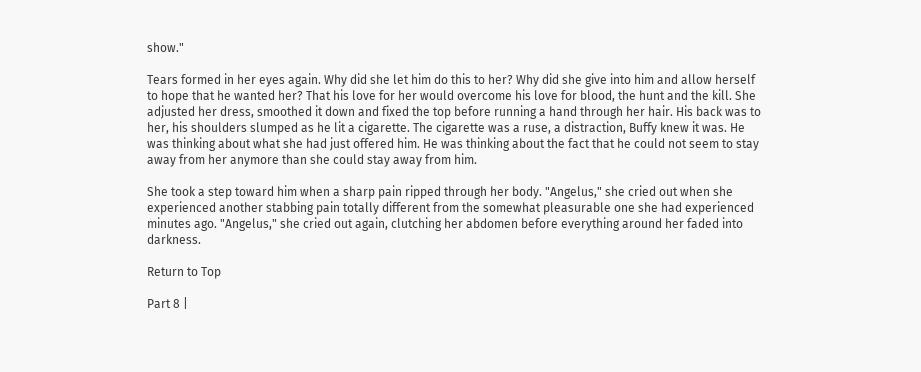show."

Tears formed in her eyes again. Why did she let him do this to her? Why did she give into him and allow herself to hope that he wanted her? That his love for her would overcome his love for blood, the hunt and the kill. She adjusted her dress, smoothed it down and fixed the top before running a hand through her hair. His back was to her, his shoulders slumped as he lit a cigarette. The cigarette was a ruse, a distraction, Buffy knew it was. He was thinking about what she had just offered him. He was thinking about the fact that he could not seem to stay away from her anymore than she could stay away from him.

She took a step toward him when a sharp pain ripped through her body. "Angelus," she cried out when she experienced another stabbing pain totally different from the somewhat pleasurable one she had experienced minutes ago. "Angelus," she cried out again, clutching her abdomen before everything around her faded into darkness.

Return to Top

Part 8 |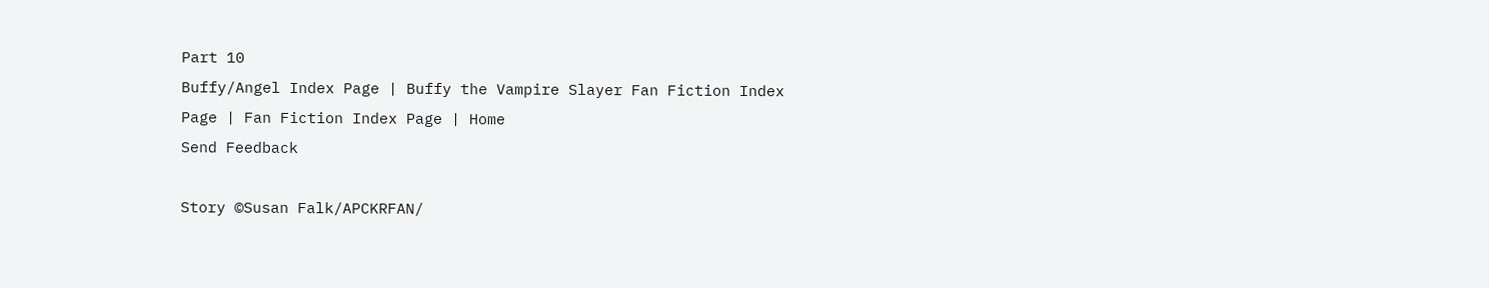Part 10
Buffy/Angel Index Page | Buffy the Vampire Slayer Fan Fiction Index Page | Fan Fiction Index Page | Home
Send Feedback

Story ©Susan Falk/APCKRFAN/